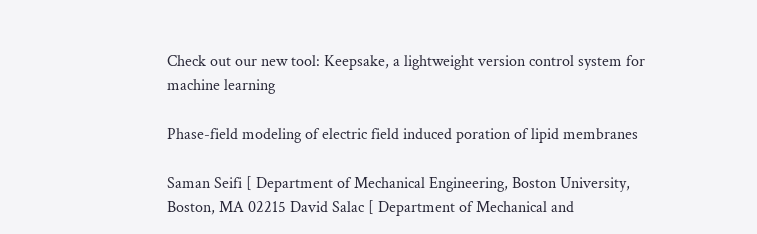Check out our new tool: Keepsake, a lightweight version control system for machine learning

Phase-field modeling of electric field induced poration of lipid membranes

Saman Seifi [ Department of Mechanical Engineering, Boston University, Boston, MA 02215 David Salac [ Department of Mechanical and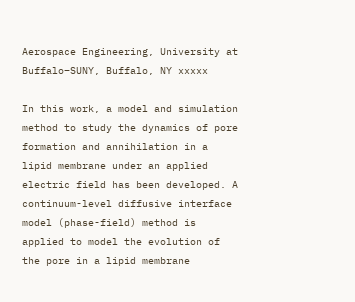Aerospace Engineering, University at Buffalo–SUNY, Buffalo, NY xxxxx

In this work, a model and simulation method to study the dynamics of pore formation and annihilation in a lipid membrane under an applied electric field has been developed. A continuum-level diffusive interface model (phase-field) method is applied to model the evolution of the pore in a lipid membrane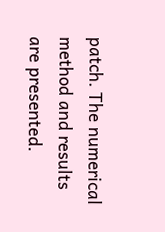patch. The numerical method and results are presented.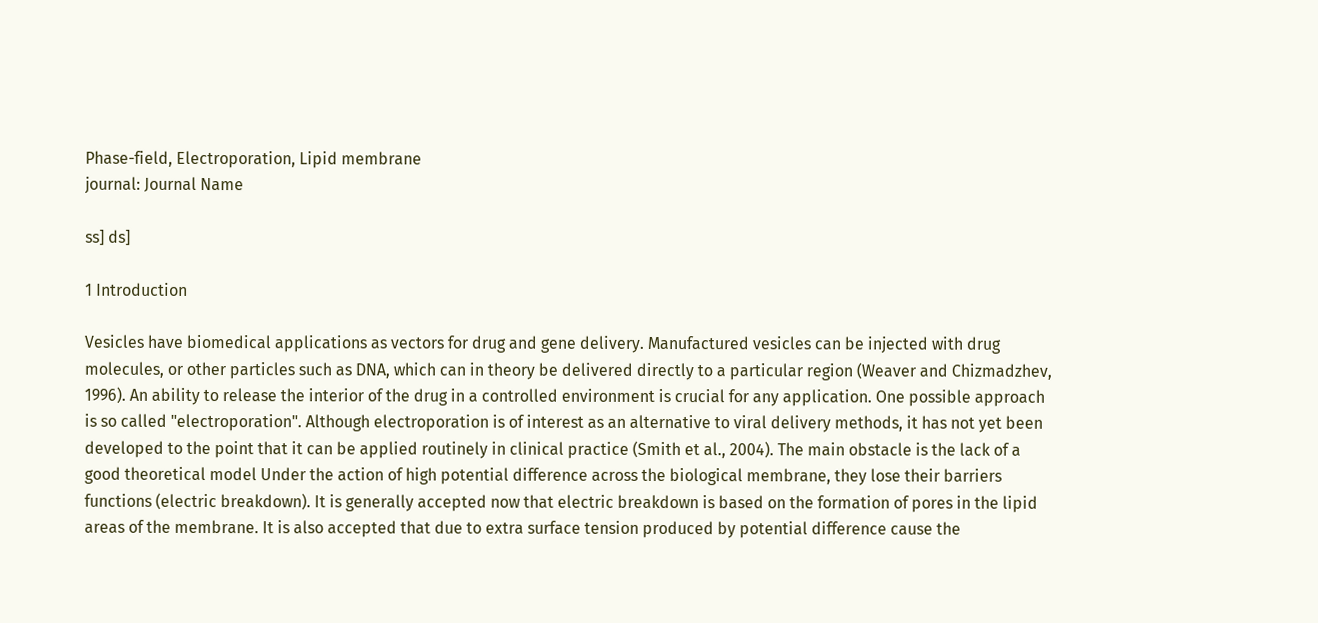Phase-field, Electroporation, Lipid membrane
journal: Journal Name

ss] ds]

1 Introduction

Vesicles have biomedical applications as vectors for drug and gene delivery. Manufactured vesicles can be injected with drug molecules, or other particles such as DNA, which can in theory be delivered directly to a particular region (Weaver and Chizmadzhev, 1996). An ability to release the interior of the drug in a controlled environment is crucial for any application. One possible approach is so called "electroporation". Although electroporation is of interest as an alternative to viral delivery methods, it has not yet been developed to the point that it can be applied routinely in clinical practice (Smith et al., 2004). The main obstacle is the lack of a good theoretical model Under the action of high potential difference across the biological membrane, they lose their barriers functions (electric breakdown). It is generally accepted now that electric breakdown is based on the formation of pores in the lipid areas of the membrane. It is also accepted that due to extra surface tension produced by potential difference cause the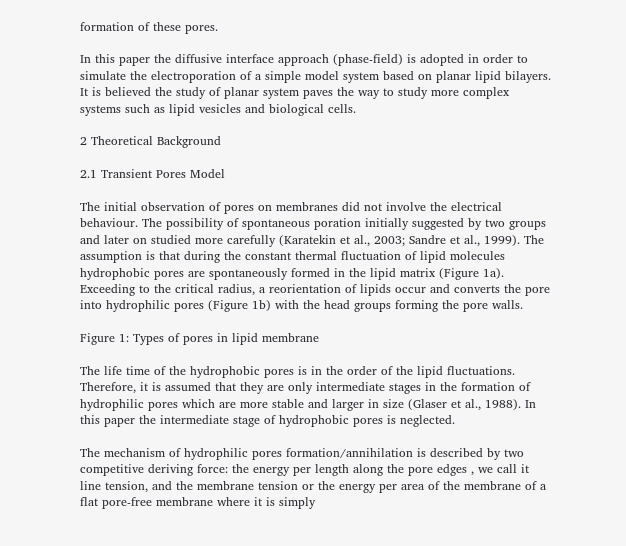formation of these pores.

In this paper the diffusive interface approach (phase-field) is adopted in order to simulate the electroporation of a simple model system based on planar lipid bilayers. It is believed the study of planar system paves the way to study more complex systems such as lipid vesicles and biological cells.

2 Theoretical Background

2.1 Transient Pores Model

The initial observation of pores on membranes did not involve the electrical behaviour. The possibility of spontaneous poration initially suggested by two groups and later on studied more carefully (Karatekin et al., 2003; Sandre et al., 1999). The assumption is that during the constant thermal fluctuation of lipid molecules hydrophobic pores are spontaneously formed in the lipid matrix (Figure 1a). Exceeding to the critical radius, a reorientation of lipids occur and converts the pore into hydrophilic pores (Figure 1b) with the head groups forming the pore walls.

Figure 1: Types of pores in lipid membrane

The life time of the hydrophobic pores is in the order of the lipid fluctuations. Therefore, it is assumed that they are only intermediate stages in the formation of hydrophilic pores which are more stable and larger in size (Glaser et al., 1988). In this paper the intermediate stage of hydrophobic pores is neglected.

The mechanism of hydrophilic pores formation/annihilation is described by two competitive deriving force: the energy per length along the pore edges , we call it line tension, and the membrane tension or the energy per area of the membrane of a flat pore-free membrane where it is simply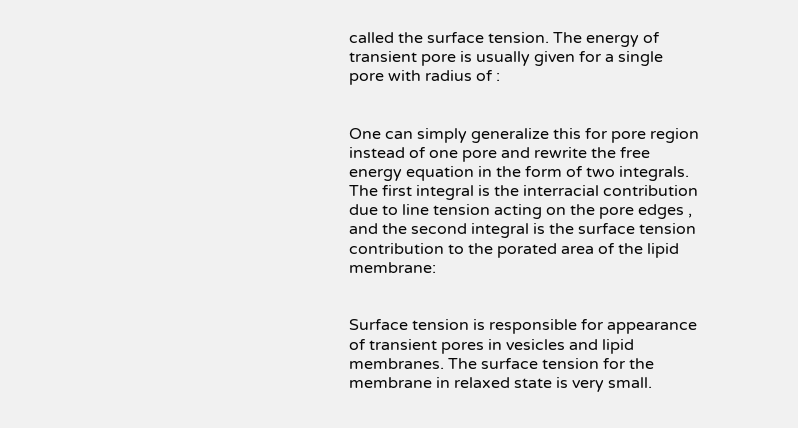called the surface tension. The energy of transient pore is usually given for a single pore with radius of :


One can simply generalize this for pore region instead of one pore and rewrite the free energy equation in the form of two integrals. The first integral is the interracial contribution due to line tension acting on the pore edges , and the second integral is the surface tension contribution to the porated area of the lipid membrane:


Surface tension is responsible for appearance of transient pores in vesicles and lipid membranes. The surface tension for the membrane in relaxed state is very small.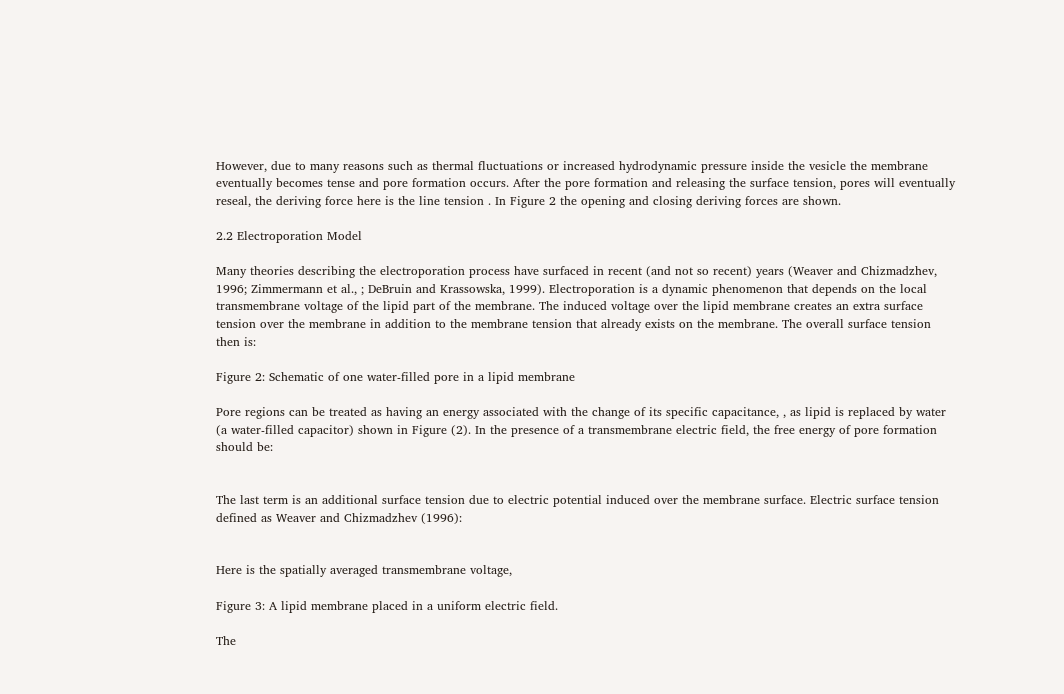However, due to many reasons such as thermal fluctuations or increased hydrodynamic pressure inside the vesicle the membrane eventually becomes tense and pore formation occurs. After the pore formation and releasing the surface tension, pores will eventually reseal, the deriving force here is the line tension . In Figure 2 the opening and closing deriving forces are shown.

2.2 Electroporation Model

Many theories describing the electroporation process have surfaced in recent (and not so recent) years (Weaver and Chizmadzhev, 1996; Zimmermann et al., ; DeBruin and Krassowska, 1999). Electroporation is a dynamic phenomenon that depends on the local transmembrane voltage of the lipid part of the membrane. The induced voltage over the lipid membrane creates an extra surface tension over the membrane in addition to the membrane tension that already exists on the membrane. The overall surface tension then is:

Figure 2: Schematic of one water-filled pore in a lipid membrane

Pore regions can be treated as having an energy associated with the change of its specific capacitance, , as lipid is replaced by water (a water-filled capacitor) shown in Figure (2). In the presence of a transmembrane electric field, the free energy of pore formation should be:


The last term is an additional surface tension due to electric potential induced over the membrane surface. Electric surface tension defined as Weaver and Chizmadzhev (1996):


Here is the spatially averaged transmembrane voltage,

Figure 3: A lipid membrane placed in a uniform electric field.

The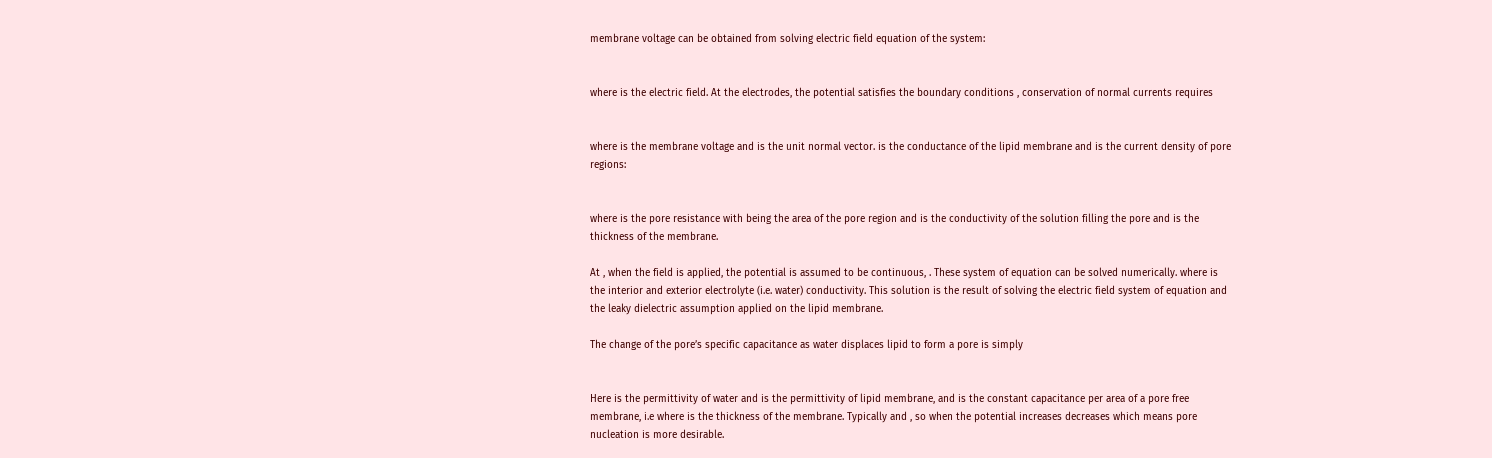membrane voltage can be obtained from solving electric field equation of the system:


where is the electric field. At the electrodes, the potential satisfies the boundary conditions , conservation of normal currents requires


where is the membrane voltage and is the unit normal vector. is the conductance of the lipid membrane and is the current density of pore regions:


where is the pore resistance with being the area of the pore region and is the conductivity of the solution filling the pore and is the thickness of the membrane.

At , when the field is applied, the potential is assumed to be continuous, . These system of equation can be solved numerically. where is the interior and exterior electrolyte (i.e. water) conductivity. This solution is the result of solving the electric field system of equation and the leaky dielectric assumption applied on the lipid membrane.

The change of the pore’s specific capacitance as water displaces lipid to form a pore is simply


Here is the permittivity of water and is the permittivity of lipid membrane, and is the constant capacitance per area of a pore free membrane, i.e where is the thickness of the membrane. Typically and , so when the potential increases decreases which means pore nucleation is more desirable.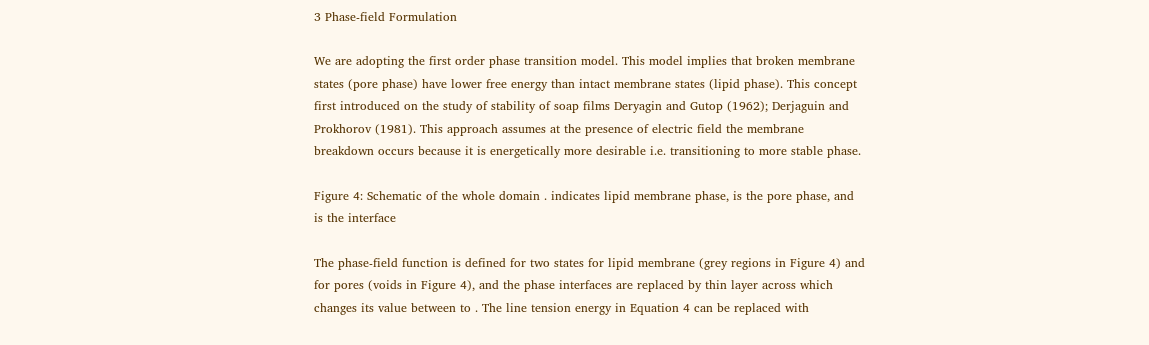3 Phase-field Formulation

We are adopting the first order phase transition model. This model implies that broken membrane states (pore phase) have lower free energy than intact membrane states (lipid phase). This concept first introduced on the study of stability of soap films Deryagin and Gutop (1962); Derjaguin and Prokhorov (1981). This approach assumes at the presence of electric field the membrane breakdown occurs because it is energetically more desirable i.e. transitioning to more stable phase.

Figure 4: Schematic of the whole domain . indicates lipid membrane phase, is the pore phase, and is the interface

The phase-field function is defined for two states for lipid membrane (grey regions in Figure 4) and for pores (voids in Figure 4), and the phase interfaces are replaced by thin layer across which changes its value between to . The line tension energy in Equation 4 can be replaced with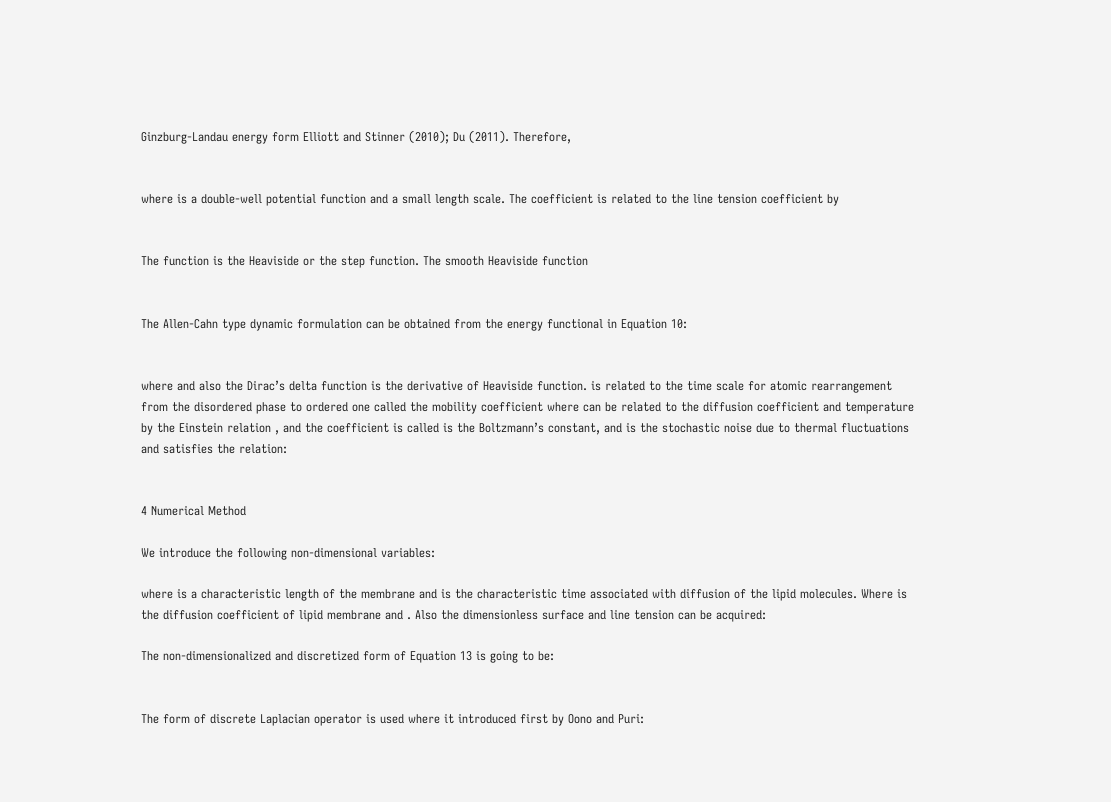Ginzburg-Landau energy form Elliott and Stinner (2010); Du (2011). Therefore,


where is a double-well potential function and a small length scale. The coefficient is related to the line tension coefficient by


The function is the Heaviside or the step function. The smooth Heaviside function


The Allen-Cahn type dynamic formulation can be obtained from the energy functional in Equation 10:


where and also the Dirac’s delta function is the derivative of Heaviside function. is related to the time scale for atomic rearrangement from the disordered phase to ordered one called the mobility coefficient where can be related to the diffusion coefficient and temperature by the Einstein relation , and the coefficient is called is the Boltzmann’s constant, and is the stochastic noise due to thermal fluctuations and satisfies the relation:


4 Numerical Method

We introduce the following non-dimensional variables:

where is a characteristic length of the membrane and is the characteristic time associated with diffusion of the lipid molecules. Where is the diffusion coefficient of lipid membrane and . Also the dimensionless surface and line tension can be acquired:

The non-dimensionalized and discretized form of Equation 13 is going to be:


The form of discrete Laplacian operator is used where it introduced first by Oono and Puri: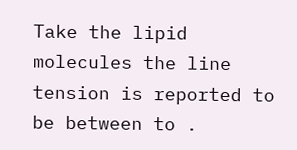Take the lipid molecules the line tension is reported to be between to .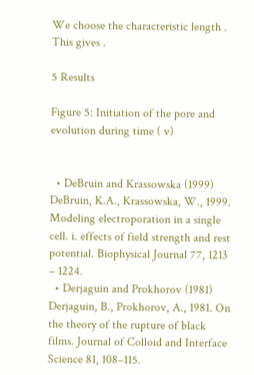We choose the characteristic length . This gives .

5 Results

Figure 5: Initiation of the pore and evolution during time ( v)


  • DeBruin and Krassowska (1999) DeBruin, K.A., Krassowska, W., 1999. Modeling electroporation in a single cell. i. effects of field strength and rest potential. Biophysical Journal 77, 1213 – 1224.
  • Derjaguin and Prokhorov (1981) Derjaguin, B., Prokhorov, A., 1981. On the theory of the rupture of black films. Journal of Colloid and Interface Science 81, 108–115.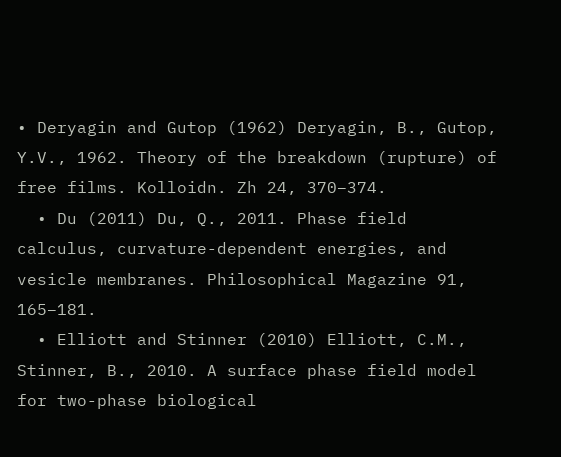• Deryagin and Gutop (1962) Deryagin, B., Gutop, Y.V., 1962. Theory of the breakdown (rupture) of free films. Kolloidn. Zh 24, 370–374.
  • Du (2011) Du, Q., 2011. Phase field calculus, curvature-dependent energies, and vesicle membranes. Philosophical Magazine 91, 165–181.
  • Elliott and Stinner (2010) Elliott, C.M., Stinner, B., 2010. A surface phase field model for two-phase biological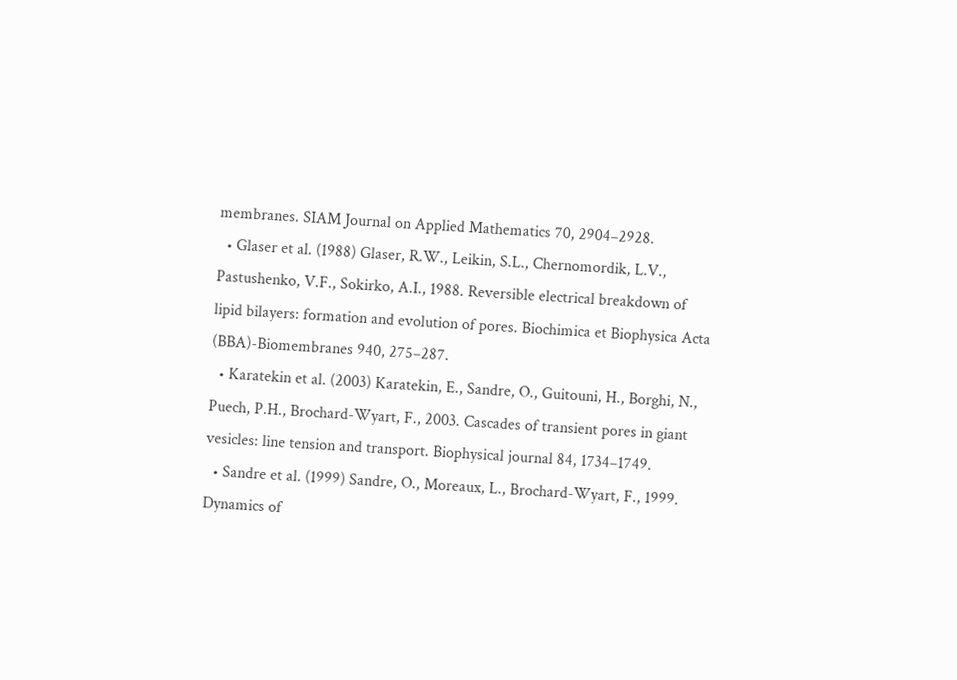membranes. SIAM Journal on Applied Mathematics 70, 2904–2928.
  • Glaser et al. (1988) Glaser, R.W., Leikin, S.L., Chernomordik, L.V., Pastushenko, V.F., Sokirko, A.I., 1988. Reversible electrical breakdown of lipid bilayers: formation and evolution of pores. Biochimica et Biophysica Acta (BBA)-Biomembranes 940, 275–287.
  • Karatekin et al. (2003) Karatekin, E., Sandre, O., Guitouni, H., Borghi, N., Puech, P.H., Brochard-Wyart, F., 2003. Cascades of transient pores in giant vesicles: line tension and transport. Biophysical journal 84, 1734–1749.
  • Sandre et al. (1999) Sandre, O., Moreaux, L., Brochard-Wyart, F., 1999. Dynamics of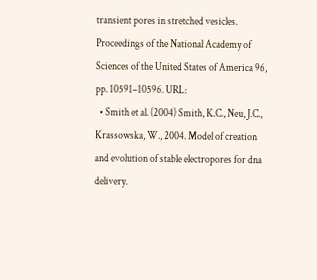transient pores in stretched vesicles. Proceedings of the National Academy of Sciences of the United States of America 96, pp. 10591–10596. URL:
  • Smith et al. (2004) Smith, K.C., Neu, J.C., Krassowska, W., 2004. Model of creation and evolution of stable electropores for dna delivery.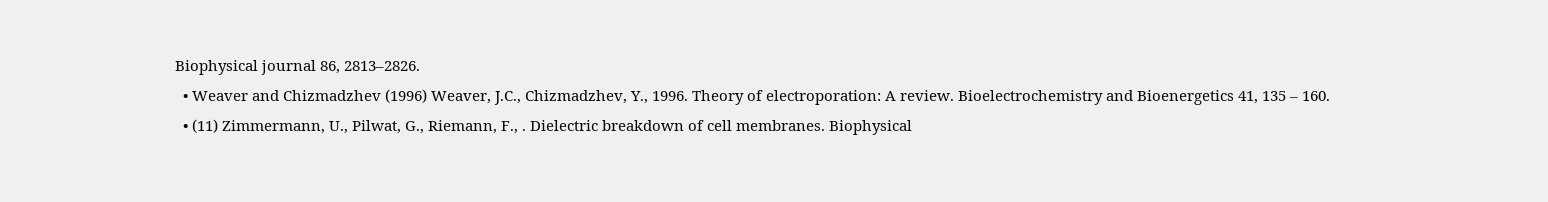Biophysical journal 86, 2813–2826.
  • Weaver and Chizmadzhev (1996) Weaver, J.C., Chizmadzhev, Y., 1996. Theory of electroporation: A review. Bioelectrochemistry and Bioenergetics 41, 135 – 160.
  • (11) Zimmermann, U., Pilwat, G., Riemann, F., . Dielectric breakdown of cell membranes. Biophysical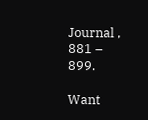Journal , 881 – 899.

Want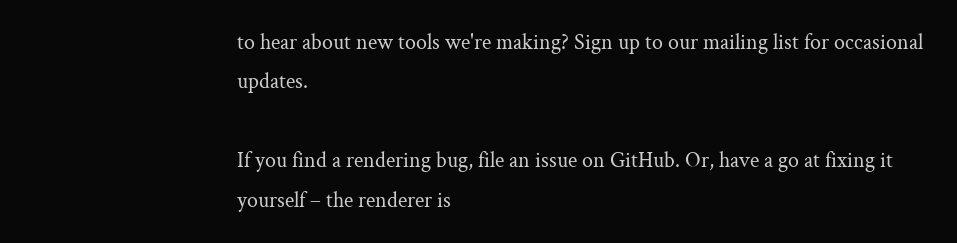to hear about new tools we're making? Sign up to our mailing list for occasional updates.

If you find a rendering bug, file an issue on GitHub. Or, have a go at fixing it yourself – the renderer is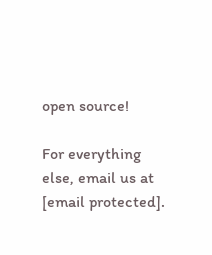open source!

For everything else, email us at [email protected].